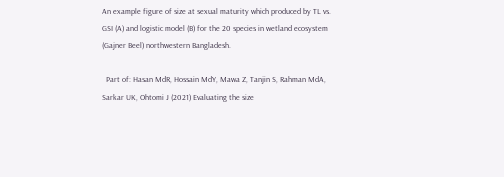An example figure of size at sexual maturity which produced by TL vs. GSI (A) and logistic model (B) for the 20 species in wetland ecosystem (Gajner Beel) northwestern Bangladesh.

  Part of: Hasan MdR, Hossain MdY, Mawa Z, Tanjin S, Rahman MdA, Sarkar UK, Ohtomi J (2021) Evaluating the size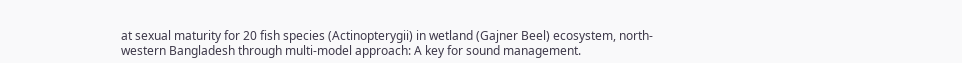at sexual maturity for 20 fish species (Actinopterygii) in wetland (Gajner Beel) ecosystem, north-western Bangladesh through multi-model approach: A key for sound management.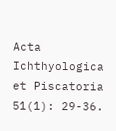Acta Ichthyologica et Piscatoria 51(1): 29-36.